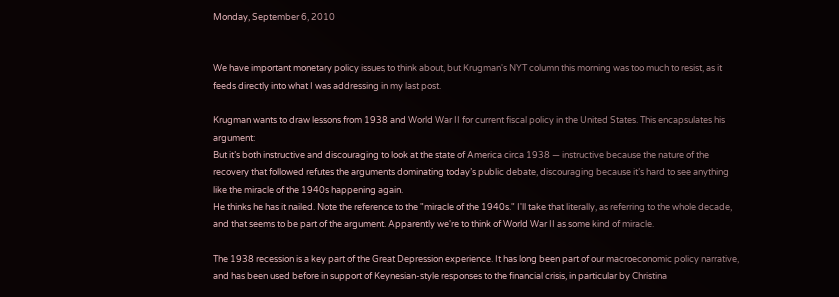Monday, September 6, 2010


We have important monetary policy issues to think about, but Krugman's NYT column this morning was too much to resist, as it feeds directly into what I was addressing in my last post.

Krugman wants to draw lessons from 1938 and World War II for current fiscal policy in the United States. This encapsulates his argument:
But it’s both instructive and discouraging to look at the state of America circa 1938 — instructive because the nature of the recovery that followed refutes the arguments dominating today’s public debate, discouraging because it’s hard to see anything like the miracle of the 1940s happening again.
He thinks he has it nailed. Note the reference to the "miracle of the 1940s." I'll take that literally, as referring to the whole decade, and that seems to be part of the argument. Apparently we're to think of World War II as some kind of miracle.

The 1938 recession is a key part of the Great Depression experience. It has long been part of our macroeconomic policy narrative, and has been used before in support of Keynesian-style responses to the financial crisis, in particular by Christina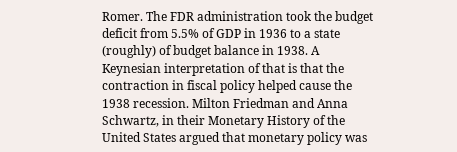Romer. The FDR administration took the budget deficit from 5.5% of GDP in 1936 to a state (roughly) of budget balance in 1938. A Keynesian interpretation of that is that the contraction in fiscal policy helped cause the 1938 recession. Milton Friedman and Anna Schwartz, in their Monetary History of the United States argued that monetary policy was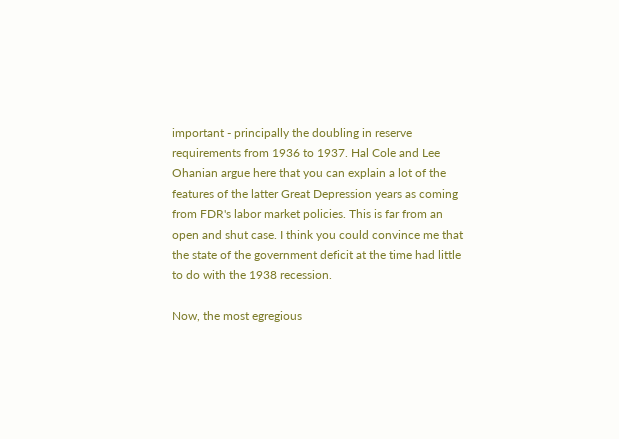important - principally the doubling in reserve requirements from 1936 to 1937. Hal Cole and Lee Ohanian argue here that you can explain a lot of the features of the latter Great Depression years as coming from FDR's labor market policies. This is far from an open and shut case. I think you could convince me that the state of the government deficit at the time had little to do with the 1938 recession.

Now, the most egregious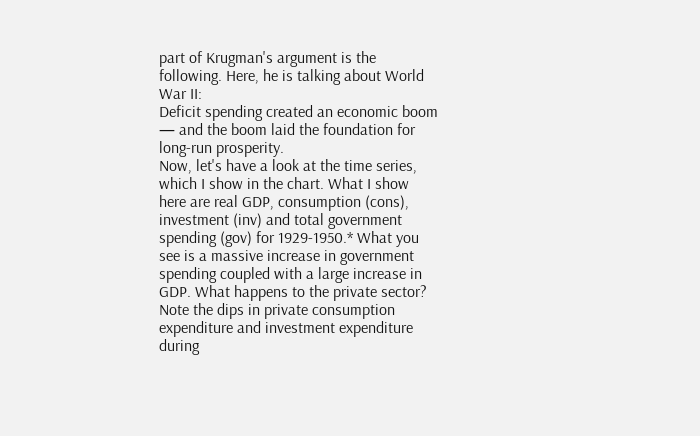part of Krugman's argument is the following. Here, he is talking about World War II:
Deficit spending created an economic boom — and the boom laid the foundation for long-run prosperity.
Now, let's have a look at the time series, which I show in the chart. What I show here are real GDP, consumption (cons), investment (inv) and total government spending (gov) for 1929-1950.* What you see is a massive increase in government spending coupled with a large increase in GDP. What happens to the private sector? Note the dips in private consumption expenditure and investment expenditure during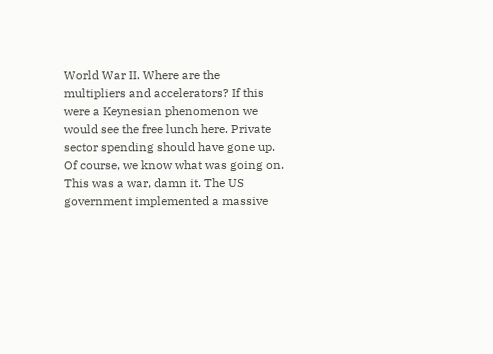World War II. Where are the multipliers and accelerators? If this were a Keynesian phenomenon we would see the free lunch here. Private sector spending should have gone up. Of course, we know what was going on. This was a war, damn it. The US government implemented a massive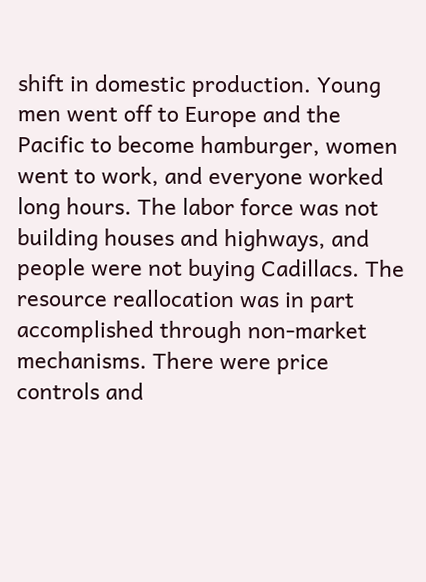shift in domestic production. Young men went off to Europe and the Pacific to become hamburger, women went to work, and everyone worked long hours. The labor force was not building houses and highways, and people were not buying Cadillacs. The resource reallocation was in part accomplished through non-market mechanisms. There were price controls and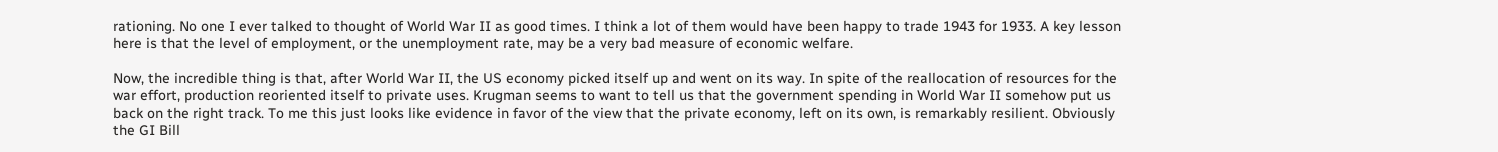rationing. No one I ever talked to thought of World War II as good times. I think a lot of them would have been happy to trade 1943 for 1933. A key lesson here is that the level of employment, or the unemployment rate, may be a very bad measure of economic welfare.

Now, the incredible thing is that, after World War II, the US economy picked itself up and went on its way. In spite of the reallocation of resources for the war effort, production reoriented itself to private uses. Krugman seems to want to tell us that the government spending in World War II somehow put us back on the right track. To me this just looks like evidence in favor of the view that the private economy, left on its own, is remarkably resilient. Obviously the GI Bill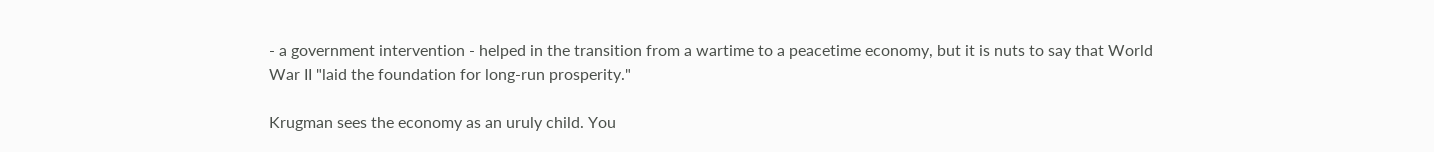- a government intervention - helped in the transition from a wartime to a peacetime economy, but it is nuts to say that World War II "laid the foundation for long-run prosperity."

Krugman sees the economy as an uruly child. You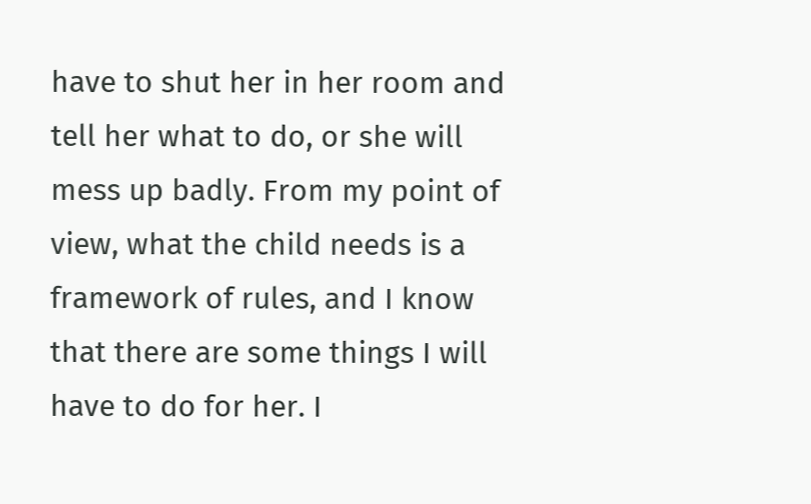have to shut her in her room and tell her what to do, or she will mess up badly. From my point of view, what the child needs is a framework of rules, and I know that there are some things I will have to do for her. I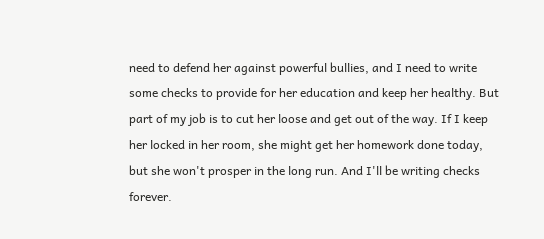need to defend her against powerful bullies, and I need to write some checks to provide for her education and keep her healthy. But part of my job is to cut her loose and get out of the way. If I keep her locked in her room, she might get her homework done today, but she won't prosper in the long run. And I'll be writing checks forever.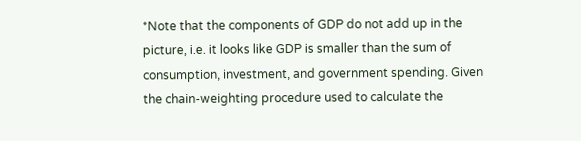*Note that the components of GDP do not add up in the picture, i.e. it looks like GDP is smaller than the sum of consumption, investment, and government spending. Given the chain-weighting procedure used to calculate the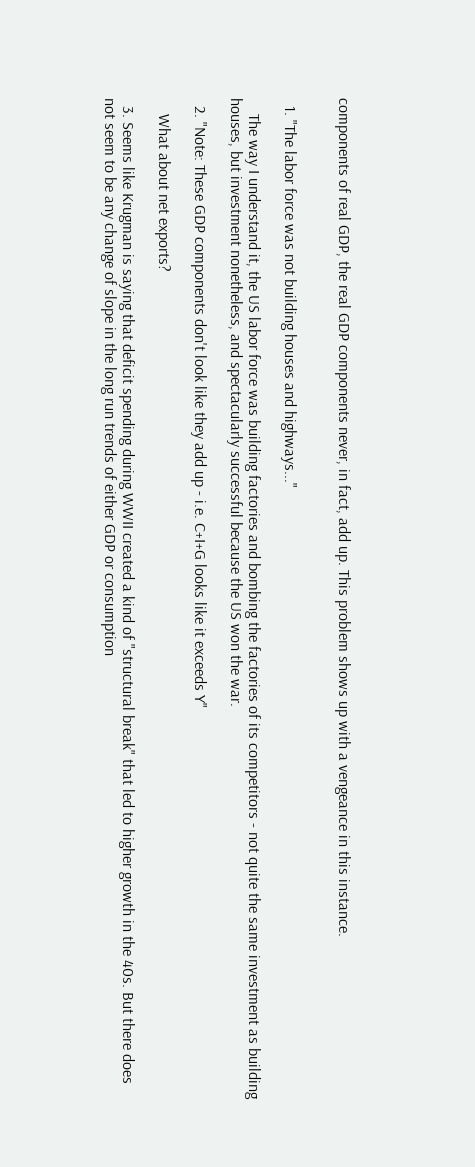components of real GDP, the real GDP components never, in fact, add up. This problem shows up with a vengeance in this instance.


  1. "The labor force was not building houses and highways..."

    The way I understand it, the US labor force was building factories and bombing the factories of its competitors - not quite the same investment as building houses, but investment nonetheless, and spectacularly successful because the US won the war.

  2. "Note: These GDP components don't look like they add up - i.e. C+I+G looks like it exceeds Y"

    What about net exports?

  3. Seems like Krugman is saying that deficit spending during WWII created a kind of "structural break" that led to higher growth in the 40s. But there does not seem to be any change of slope in the long run trends of either GDP or consumption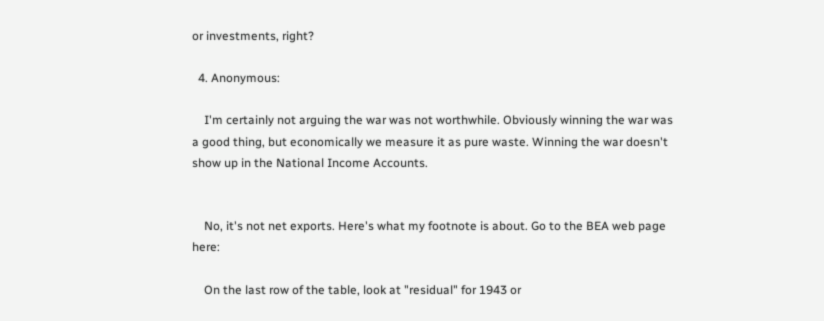or investments, right?

  4. Anonymous:

    I'm certainly not arguing the war was not worthwhile. Obviously winning the war was a good thing, but economically we measure it as pure waste. Winning the war doesn't show up in the National Income Accounts.


    No, it's not net exports. Here's what my footnote is about. Go to the BEA web page here:

    On the last row of the table, look at "residual" for 1943 or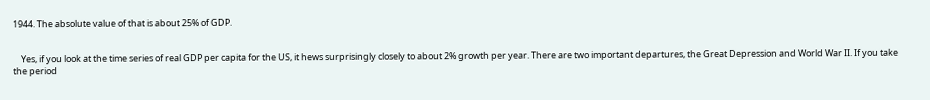1944. The absolute value of that is about 25% of GDP.


    Yes, if you look at the time series of real GDP per capita for the US, it hews surprisingly closely to about 2% growth per year. There are two important departures, the Great Depression and World War II. If you take the period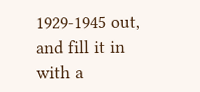1929-1945 out, and fill it in with a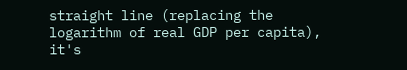straight line (replacing the logarithm of real GDP per capita), it's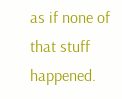as if none of that stuff happened.